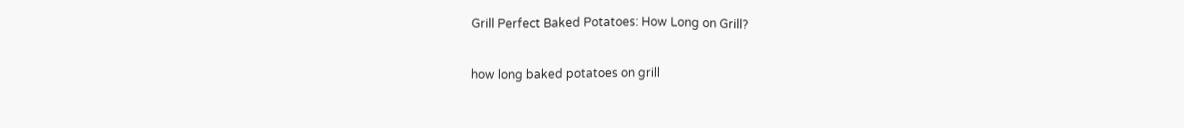Grill Perfect Baked Potatoes: How Long on Grill?

how long baked potatoes on grill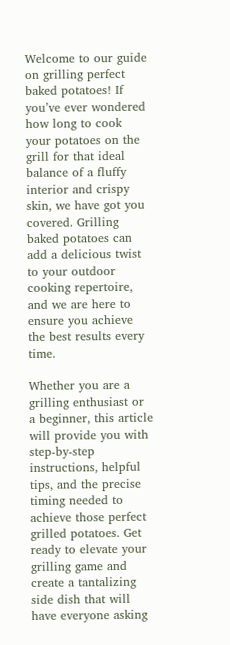Welcome to our guide on grilling perfect baked potatoes! If you’ve ever wondered how long to cook your potatoes on the grill for that ideal balance of a fluffy interior and crispy skin, we have got you covered. Grilling baked potatoes can add a delicious twist to your outdoor cooking repertoire, and we are here to ensure you achieve the best results every time.

Whether you are a grilling enthusiast or a beginner, this article will provide you with step-by-step instructions, helpful tips, and the precise timing needed to achieve those perfect grilled potatoes. Get ready to elevate your grilling game and create a tantalizing side dish that will have everyone asking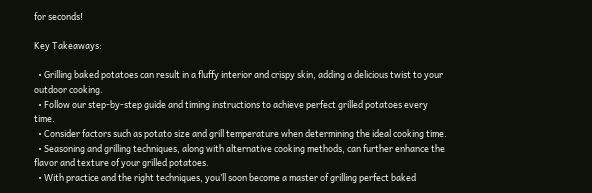for seconds!

Key Takeaways:

  • Grilling baked potatoes can result in a fluffy interior and crispy skin, adding a delicious twist to your outdoor cooking.
  • Follow our step-by-step guide and timing instructions to achieve perfect grilled potatoes every time.
  • Consider factors such as potato size and grill temperature when determining the ideal cooking time.
  • Seasoning and grilling techniques, along with alternative cooking methods, can further enhance the flavor and texture of your grilled potatoes.
  • With practice and the right techniques, you’ll soon become a master of grilling perfect baked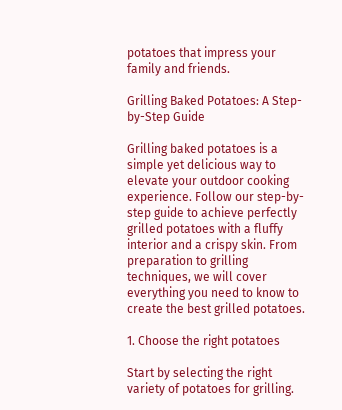potatoes that impress your family and friends.

Grilling Baked Potatoes: A Step-by-Step Guide

Grilling baked potatoes is a simple yet delicious way to elevate your outdoor cooking experience. Follow our step-by-step guide to achieve perfectly grilled potatoes with a fluffy interior and a crispy skin. From preparation to grilling techniques, we will cover everything you need to know to create the best grilled potatoes.

1. Choose the right potatoes

Start by selecting the right variety of potatoes for grilling.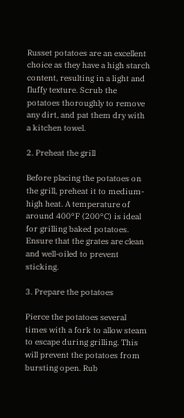Russet potatoes are an excellent choice as they have a high starch content, resulting in a light and fluffy texture. Scrub the potatoes thoroughly to remove any dirt, and pat them dry with a kitchen towel.

2. Preheat the grill

Before placing the potatoes on the grill, preheat it to medium-high heat. A temperature of around 400°F (200°C) is ideal for grilling baked potatoes. Ensure that the grates are clean and well-oiled to prevent sticking.

3. Prepare the potatoes

Pierce the potatoes several times with a fork to allow steam to escape during grilling. This will prevent the potatoes from bursting open. Rub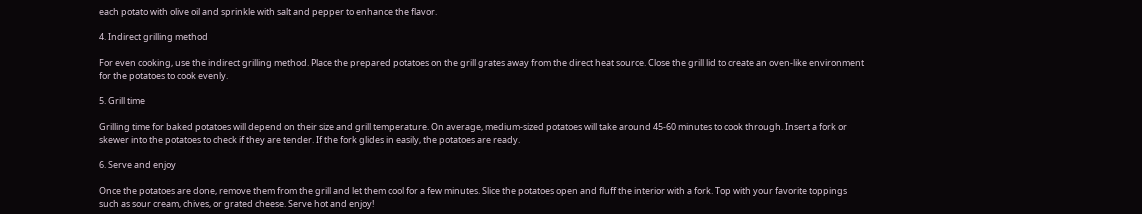each potato with olive oil and sprinkle with salt and pepper to enhance the flavor.

4. Indirect grilling method

For even cooking, use the indirect grilling method. Place the prepared potatoes on the grill grates away from the direct heat source. Close the grill lid to create an oven-like environment for the potatoes to cook evenly.

5. Grill time

Grilling time for baked potatoes will depend on their size and grill temperature. On average, medium-sized potatoes will take around 45-60 minutes to cook through. Insert a fork or skewer into the potatoes to check if they are tender. If the fork glides in easily, the potatoes are ready.

6. Serve and enjoy

Once the potatoes are done, remove them from the grill and let them cool for a few minutes. Slice the potatoes open and fluff the interior with a fork. Top with your favorite toppings such as sour cream, chives, or grated cheese. Serve hot and enjoy!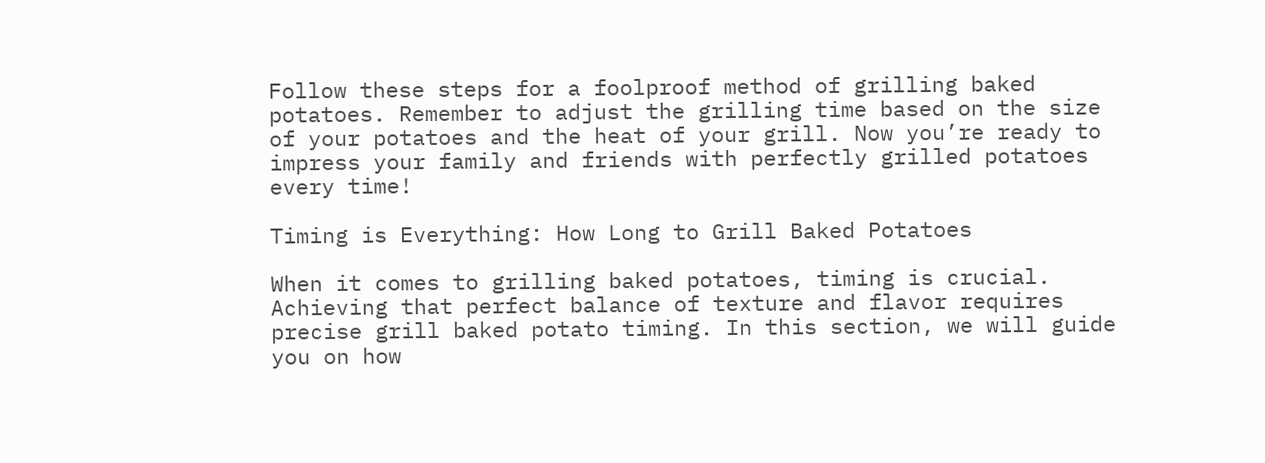Follow these steps for a foolproof method of grilling baked potatoes. Remember to adjust the grilling time based on the size of your potatoes and the heat of your grill. Now you’re ready to impress your family and friends with perfectly grilled potatoes every time!

Timing is Everything: How Long to Grill Baked Potatoes

When it comes to grilling baked potatoes, timing is crucial. Achieving that perfect balance of texture and flavor requires precise grill baked potato timing. In this section, we will guide you on how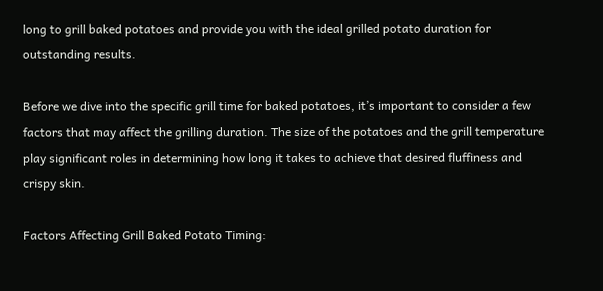long to grill baked potatoes and provide you with the ideal grilled potato duration for outstanding results.

Before we dive into the specific grill time for baked potatoes, it’s important to consider a few factors that may affect the grilling duration. The size of the potatoes and the grill temperature play significant roles in determining how long it takes to achieve that desired fluffiness and crispy skin.

Factors Affecting Grill Baked Potato Timing: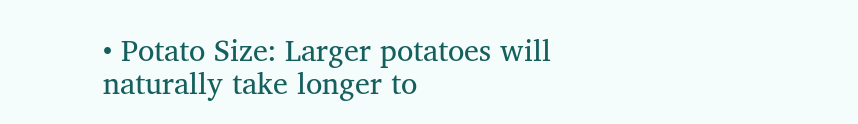• Potato Size: Larger potatoes will naturally take longer to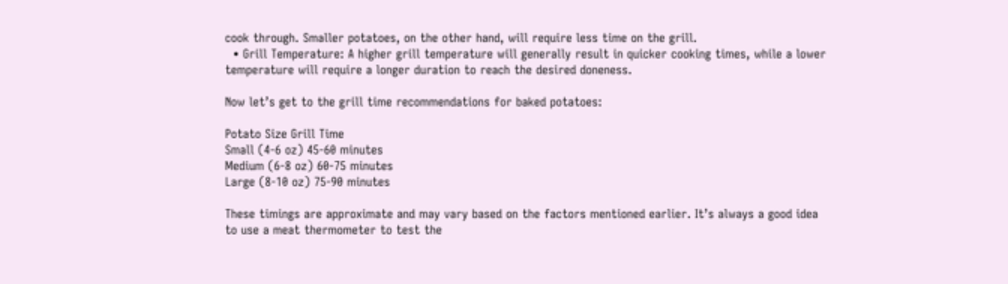cook through. Smaller potatoes, on the other hand, will require less time on the grill.
  • Grill Temperature: A higher grill temperature will generally result in quicker cooking times, while a lower temperature will require a longer duration to reach the desired doneness.

Now let’s get to the grill time recommendations for baked potatoes:

Potato Size Grill Time
Small (4-6 oz) 45-60 minutes
Medium (6-8 oz) 60-75 minutes
Large (8-10 oz) 75-90 minutes

These timings are approximate and may vary based on the factors mentioned earlier. It’s always a good idea to use a meat thermometer to test the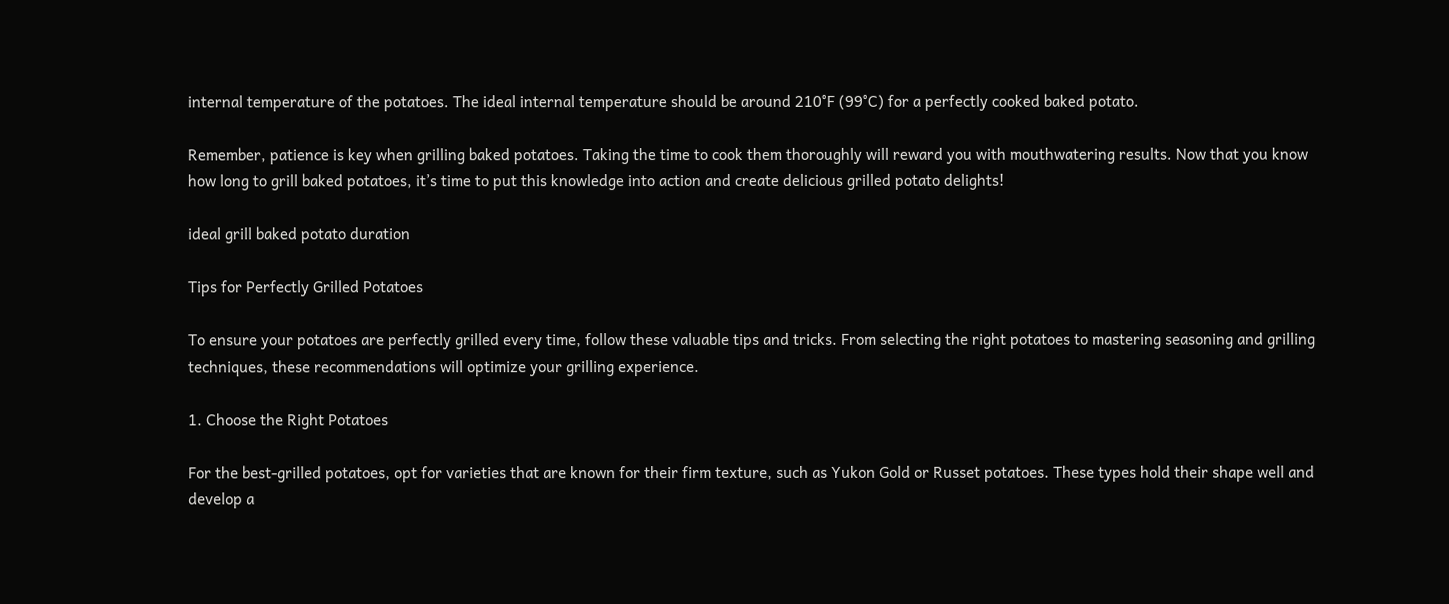internal temperature of the potatoes. The ideal internal temperature should be around 210°F (99°C) for a perfectly cooked baked potato.

Remember, patience is key when grilling baked potatoes. Taking the time to cook them thoroughly will reward you with mouthwatering results. Now that you know how long to grill baked potatoes, it’s time to put this knowledge into action and create delicious grilled potato delights!

ideal grill baked potato duration

Tips for Perfectly Grilled Potatoes

To ensure your potatoes are perfectly grilled every time, follow these valuable tips and tricks. From selecting the right potatoes to mastering seasoning and grilling techniques, these recommendations will optimize your grilling experience.

1. Choose the Right Potatoes

For the best-grilled potatoes, opt for varieties that are known for their firm texture, such as Yukon Gold or Russet potatoes. These types hold their shape well and develop a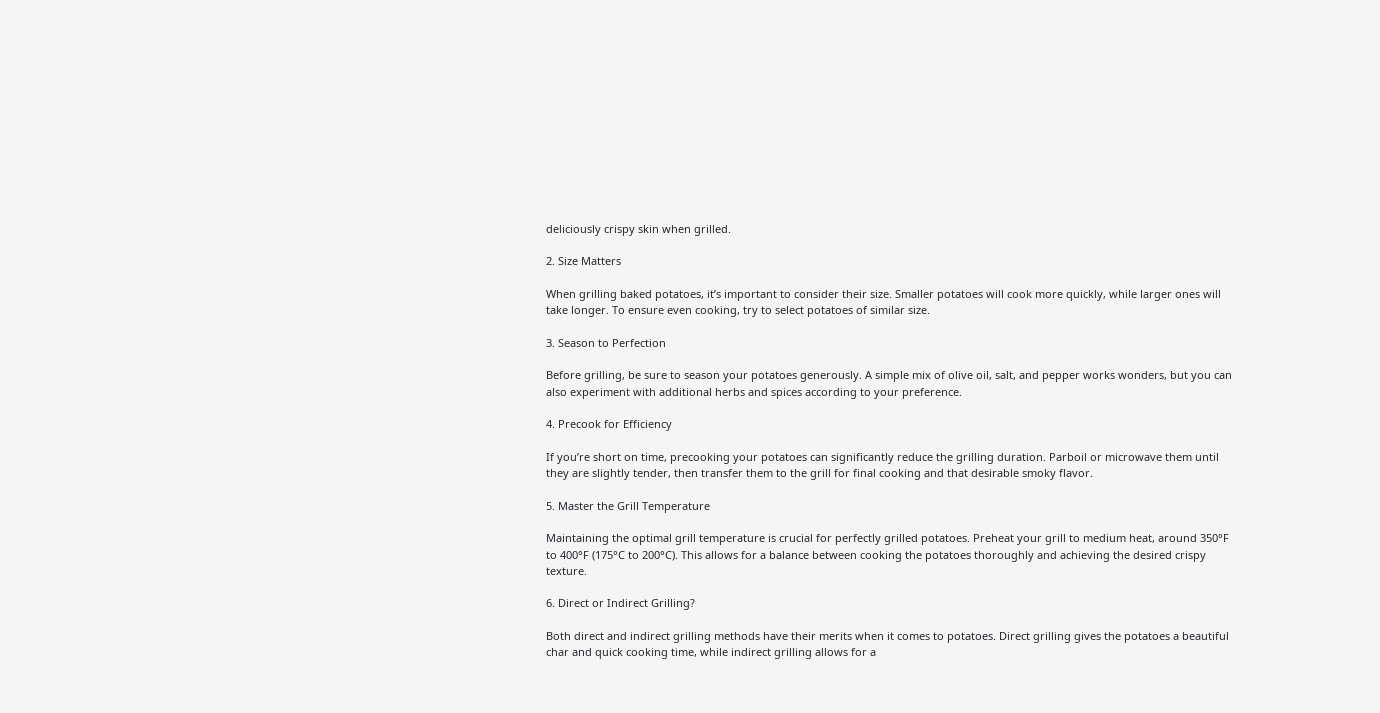deliciously crispy skin when grilled.

2. Size Matters

When grilling baked potatoes, it’s important to consider their size. Smaller potatoes will cook more quickly, while larger ones will take longer. To ensure even cooking, try to select potatoes of similar size.

3. Season to Perfection

Before grilling, be sure to season your potatoes generously. A simple mix of olive oil, salt, and pepper works wonders, but you can also experiment with additional herbs and spices according to your preference.

4. Precook for Efficiency

If you’re short on time, precooking your potatoes can significantly reduce the grilling duration. Parboil or microwave them until they are slightly tender, then transfer them to the grill for final cooking and that desirable smoky flavor.

5. Master the Grill Temperature

Maintaining the optimal grill temperature is crucial for perfectly grilled potatoes. Preheat your grill to medium heat, around 350°F to 400°F (175°C to 200°C). This allows for a balance between cooking the potatoes thoroughly and achieving the desired crispy texture.

6. Direct or Indirect Grilling?

Both direct and indirect grilling methods have their merits when it comes to potatoes. Direct grilling gives the potatoes a beautiful char and quick cooking time, while indirect grilling allows for a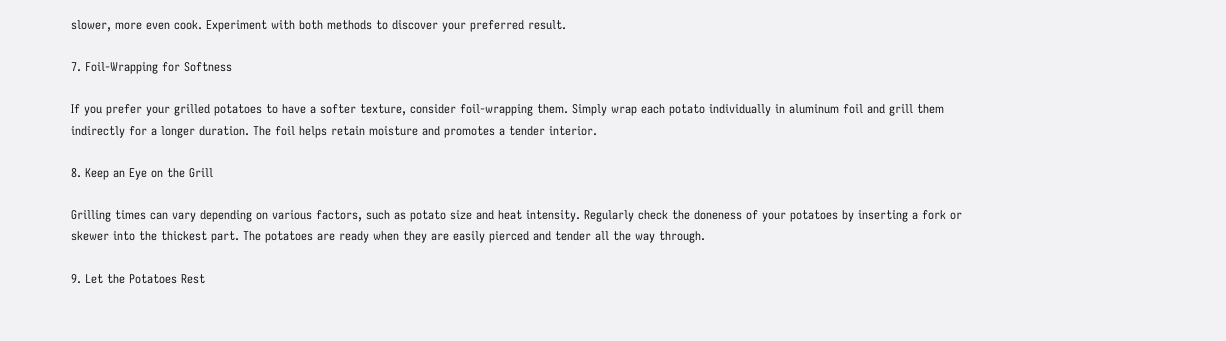slower, more even cook. Experiment with both methods to discover your preferred result.

7. Foil-Wrapping for Softness

If you prefer your grilled potatoes to have a softer texture, consider foil-wrapping them. Simply wrap each potato individually in aluminum foil and grill them indirectly for a longer duration. The foil helps retain moisture and promotes a tender interior.

8. Keep an Eye on the Grill

Grilling times can vary depending on various factors, such as potato size and heat intensity. Regularly check the doneness of your potatoes by inserting a fork or skewer into the thickest part. The potatoes are ready when they are easily pierced and tender all the way through.

9. Let the Potatoes Rest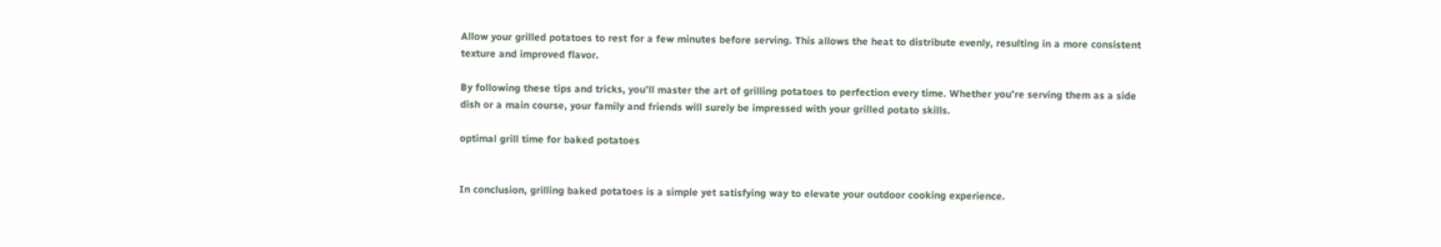Allow your grilled potatoes to rest for a few minutes before serving. This allows the heat to distribute evenly, resulting in a more consistent texture and improved flavor.

By following these tips and tricks, you’ll master the art of grilling potatoes to perfection every time. Whether you’re serving them as a side dish or a main course, your family and friends will surely be impressed with your grilled potato skills.

optimal grill time for baked potatoes


In conclusion, grilling baked potatoes is a simple yet satisfying way to elevate your outdoor cooking experience.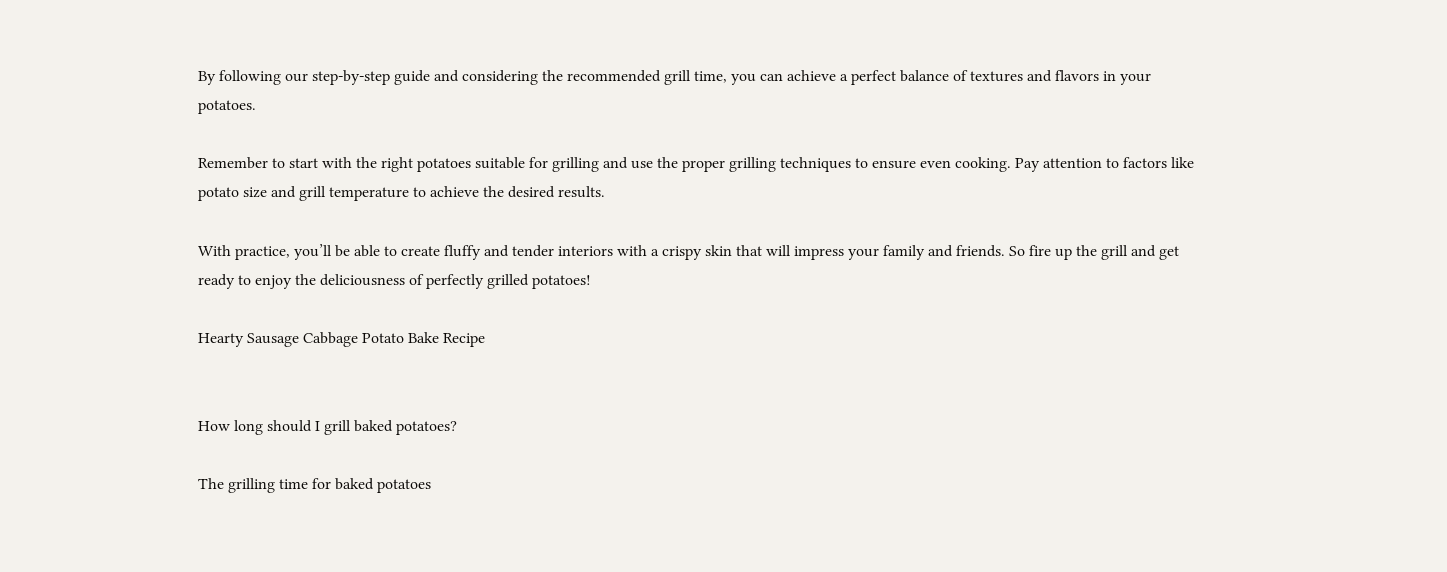By following our step-by-step guide and considering the recommended grill time, you can achieve a perfect balance of textures and flavors in your potatoes.

Remember to start with the right potatoes suitable for grilling and use the proper grilling techniques to ensure even cooking. Pay attention to factors like potato size and grill temperature to achieve the desired results.

With practice, you’ll be able to create fluffy and tender interiors with a crispy skin that will impress your family and friends. So fire up the grill and get ready to enjoy the deliciousness of perfectly grilled potatoes!

Hearty Sausage Cabbage Potato Bake Recipe


How long should I grill baked potatoes?

The grilling time for baked potatoes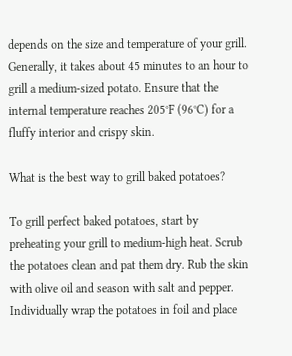depends on the size and temperature of your grill. Generally, it takes about 45 minutes to an hour to grill a medium-sized potato. Ensure that the internal temperature reaches 205°F (96°C) for a fluffy interior and crispy skin.

What is the best way to grill baked potatoes?

To grill perfect baked potatoes, start by preheating your grill to medium-high heat. Scrub the potatoes clean and pat them dry. Rub the skin with olive oil and season with salt and pepper. Individually wrap the potatoes in foil and place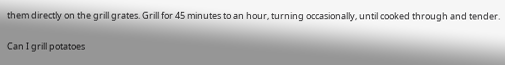them directly on the grill grates. Grill for 45 minutes to an hour, turning occasionally, until cooked through and tender.

Can I grill potatoes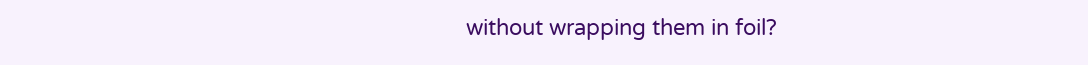without wrapping them in foil?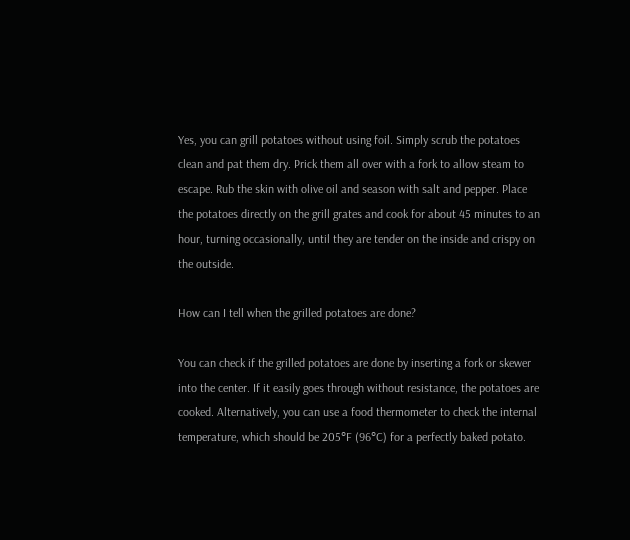Yes, you can grill potatoes without using foil. Simply scrub the potatoes clean and pat them dry. Prick them all over with a fork to allow steam to escape. Rub the skin with olive oil and season with salt and pepper. Place the potatoes directly on the grill grates and cook for about 45 minutes to an hour, turning occasionally, until they are tender on the inside and crispy on the outside.

How can I tell when the grilled potatoes are done?

You can check if the grilled potatoes are done by inserting a fork or skewer into the center. If it easily goes through without resistance, the potatoes are cooked. Alternatively, you can use a food thermometer to check the internal temperature, which should be 205°F (96°C) for a perfectly baked potato.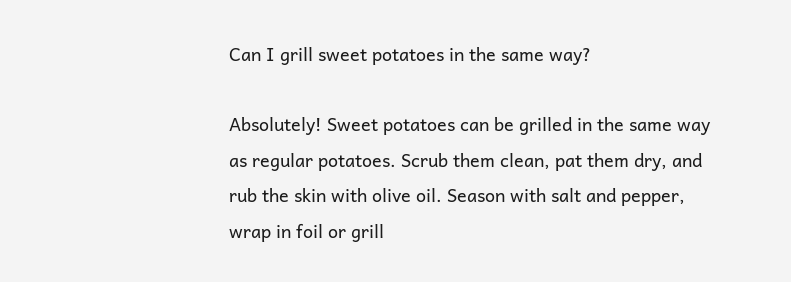Can I grill sweet potatoes in the same way?

Absolutely! Sweet potatoes can be grilled in the same way as regular potatoes. Scrub them clean, pat them dry, and rub the skin with olive oil. Season with salt and pepper, wrap in foil or grill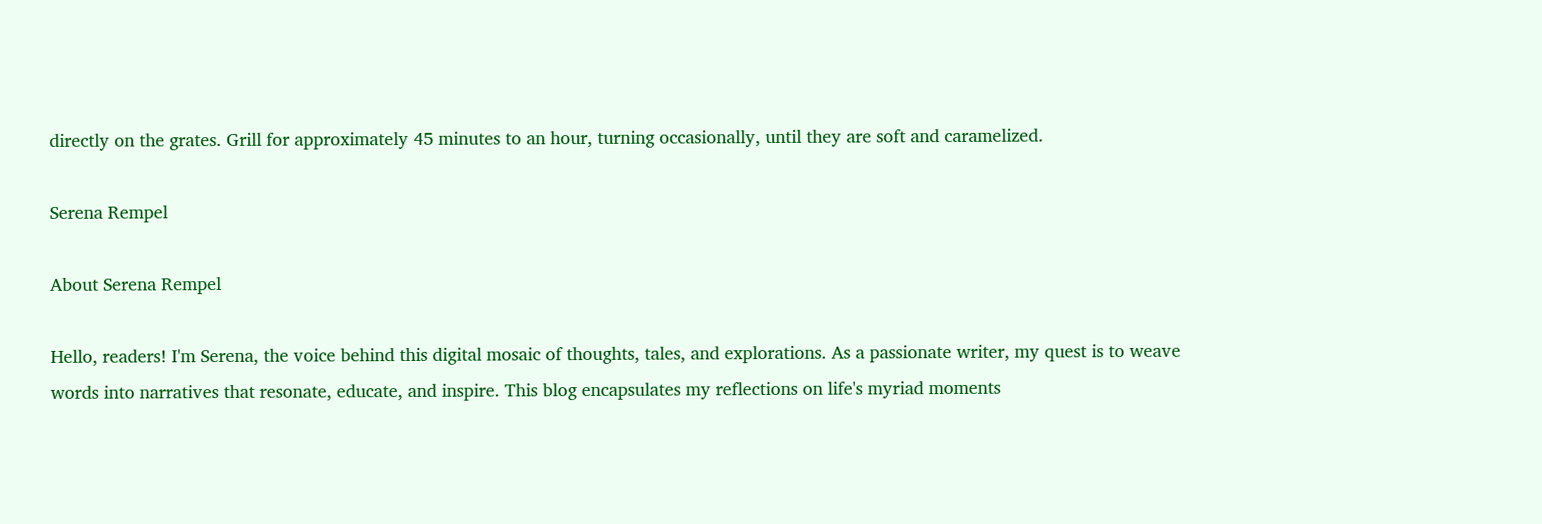directly on the grates. Grill for approximately 45 minutes to an hour, turning occasionally, until they are soft and caramelized.

Serena Rempel

About Serena Rempel

Hello, readers! I'm Serena, the voice behind this digital mosaic of thoughts, tales, and explorations. As a passionate writer, my quest is to weave words into narratives that resonate, educate, and inspire. This blog encapsulates my reflections on life's myriad moments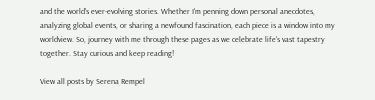and the world's ever-evolving stories. Whether I'm penning down personal anecdotes, analyzing global events, or sharing a newfound fascination, each piece is a window into my worldview. So, journey with me through these pages as we celebrate life's vast tapestry together. Stay curious and keep reading!

View all posts by Serena Rempel